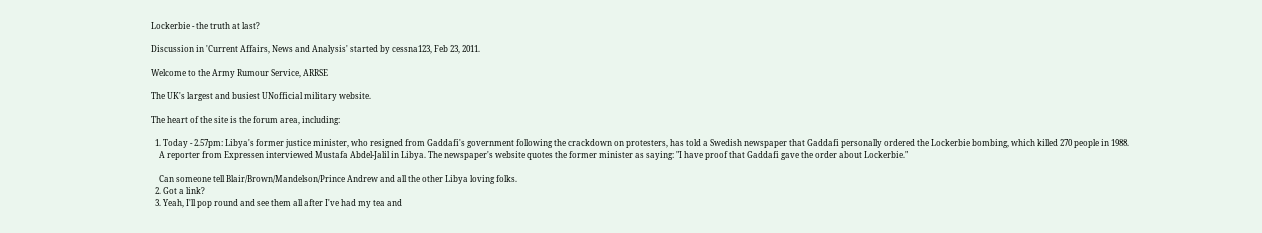Lockerbie - the truth at last?

Discussion in 'Current Affairs, News and Analysis' started by cessna123, Feb 23, 2011.

Welcome to the Army Rumour Service, ARRSE

The UK's largest and busiest UNofficial military website.

The heart of the site is the forum area, including:

  1. Today - 2.57pm: Libya's former justice minister, who resigned from Gaddafi's government following the crackdown on protesters, has told a Swedish newspaper that Gaddafi personally ordered the Lockerbie bombing, which killed 270 people in 1988.
    A reporter from Expressen interviewed Mustafa Abdel-Jalil in Libya. The newspaper's website quotes the former minister as saying: "I have proof that Gaddafi gave the order about Lockerbie."

    Can someone tell Blair/Brown/Mandelson/Prince Andrew and all the other Libya loving folks.
  2. Got a link?
  3. Yeah, I'll pop round and see them all after I've had my tea and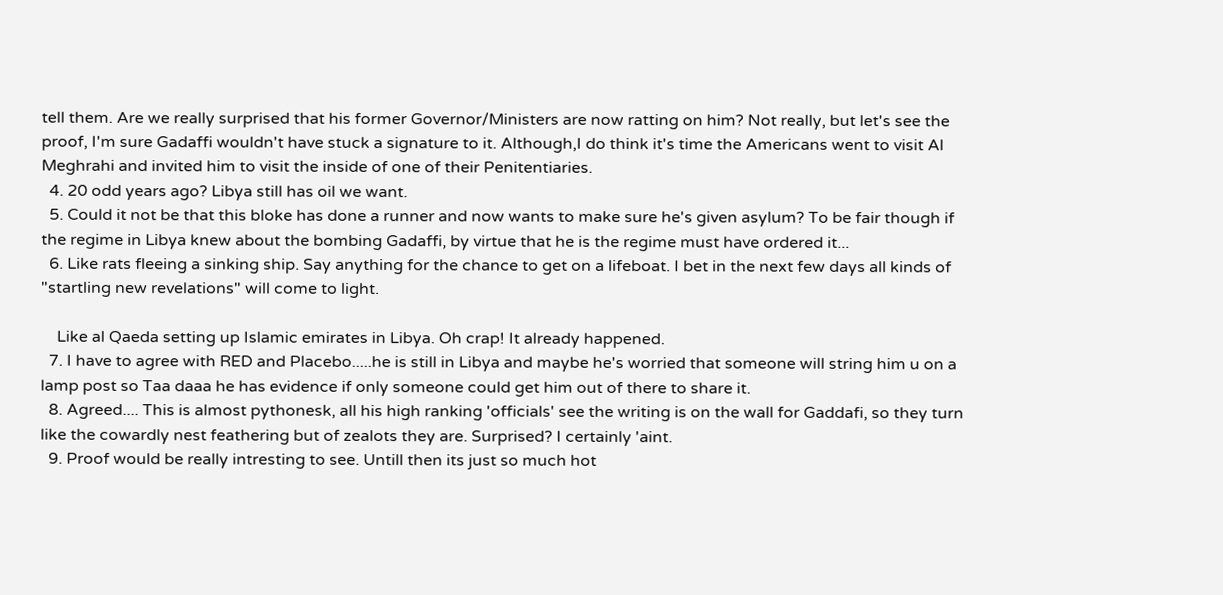tell them. Are we really surprised that his former Governor/Ministers are now ratting on him? Not really, but let's see the proof, I'm sure Gadaffi wouldn't have stuck a signature to it. Although,I do think it's time the Americans went to visit Al Meghrahi and invited him to visit the inside of one of their Penitentiaries.
  4. 20 odd years ago? Libya still has oil we want.
  5. Could it not be that this bloke has done a runner and now wants to make sure he's given asylum? To be fair though if the regime in Libya knew about the bombing Gadaffi, by virtue that he is the regime must have ordered it...
  6. Like rats fleeing a sinking ship. Say anything for the chance to get on a lifeboat. I bet in the next few days all kinds of "startling new revelations" will come to light.

    Like al Qaeda setting up Islamic emirates in Libya. Oh crap! It already happened.
  7. I have to agree with RED and Placebo.....he is still in Libya and maybe he's worried that someone will string him u on a lamp post so Taa daaa he has evidence if only someone could get him out of there to share it.
  8. Agreed.... This is almost pythonesk, all his high ranking 'officials' see the writing is on the wall for Gaddafi, so they turn like the cowardly nest feathering but of zealots they are. Surprised? I certainly 'aint.
  9. Proof would be really intresting to see. Untill then its just so much hot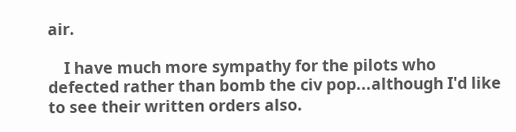air.

    I have much more sympathy for the pilots who defected rather than bomb the civ pop...although I'd like to see their written orders also.